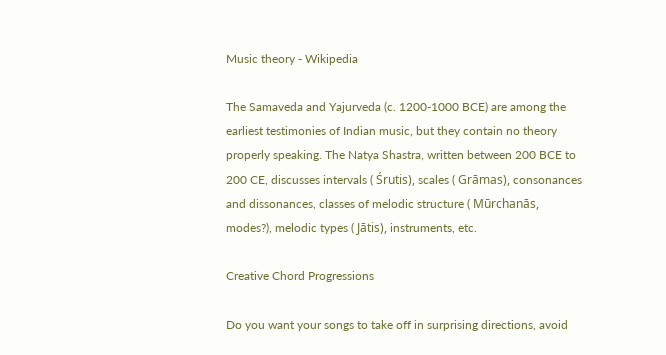Music theory - Wikipedia

The Samaveda and Yajurveda (c. 1200-1000 BCE) are among the earliest testimonies of Indian music, but they contain no theory properly speaking. The Natya Shastra, written between 200 BCE to 200 CE, discusses intervals ( Śrutis), scales ( Grāmas), consonances and dissonances, classes of melodic structure ( Mūrchanās, modes?), melodic types ( Jātis), instruments, etc.

Creative Chord Progressions

Do you want your songs to take off in surprising directions, avoid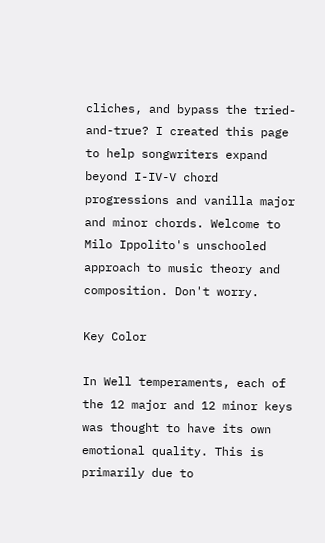cliches, and bypass the tried-and-true? I created this page to help songwriters expand beyond I-IV-V chord progressions and vanilla major and minor chords. Welcome to Milo Ippolito's unschooled approach to music theory and composition. Don't worry.

Key Color

In Well temperaments, each of the 12 major and 12 minor keys was thought to have its own emotional quality. This is primarily due to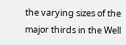the varying sizes of the major thirds in the Well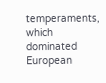temperaments, which dominated European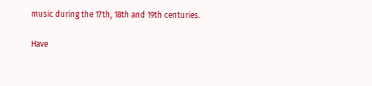music during the 17th, 18th and 19th centuries.

Have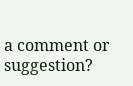a comment or suggestion?